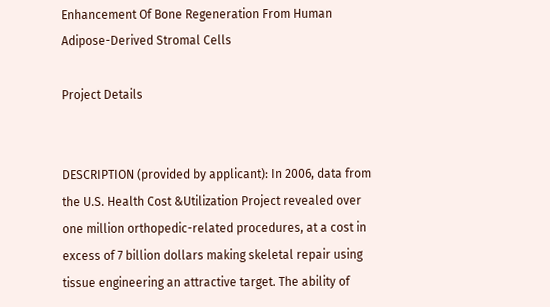Enhancement Of Bone Regeneration From Human Adipose-Derived Stromal Cells

Project Details


DESCRIPTION (provided by applicant): In 2006, data from the U.S. Health Cost &Utilization Project revealed over one million orthopedic-related procedures, at a cost in excess of 7 billion dollars making skeletal repair using tissue engineering an attractive target. The ability of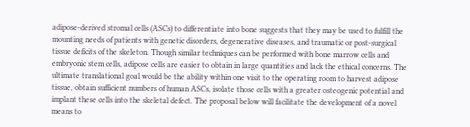adipose-derived stromal cells (ASCs) to differentiate into bone suggests that they may be used to fulfill the mounting needs of patients with genetic disorders, degenerative diseases, and traumatic or post-surgical tissue deficits of the skeleton. Though similar techniques can be performed with bone marrow cells and embryonic stem cells, adipose cells are easier to obtain in large quantities and lack the ethical concerns. The ultimate translational goal would be the ability within one visit to the operating room to harvest adipose tissue, obtain sufficient numbers of human ASCs, isolate those cells with a greater osteogenic potential and implant these cells into the skeletal defect. The proposal below will facilitate the development of a novel means to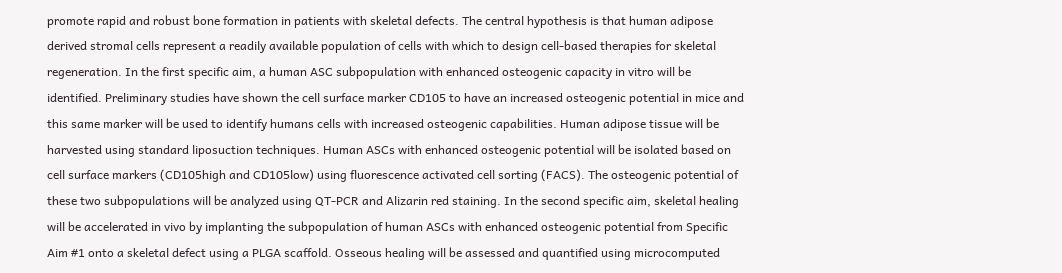promote rapid and robust bone formation in patients with skeletal defects. The central hypothesis is that human adipose derived stromal cells represent a readily available population of cells with which to design cell-based therapies for skeletal regeneration. In the first specific aim, a human ASC subpopulation with enhanced osteogenic capacity in vitro will be identified. Preliminary studies have shown the cell surface marker CD105 to have an increased osteogenic potential in mice and this same marker will be used to identify humans cells with increased osteogenic capabilities. Human adipose tissue will be harvested using standard liposuction techniques. Human ASCs with enhanced osteogenic potential will be isolated based on cell surface markers (CD105high and CD105low) using fluorescence activated cell sorting (FACS). The osteogenic potential of these two subpopulations will be analyzed using QT-PCR and Alizarin red staining. In the second specific aim, skeletal healing will be accelerated in vivo by implanting the subpopulation of human ASCs with enhanced osteogenic potential from Specific Aim #1 onto a skeletal defect using a PLGA scaffold. Osseous healing will be assessed and quantified using microcomputed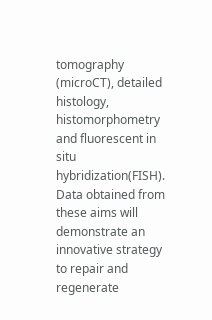tomography (microCT), detailed histology, histomorphometry and fluorescent in situ hybridization(FISH). Data obtained from these aims will demonstrate an innovative strategy to repair and regenerate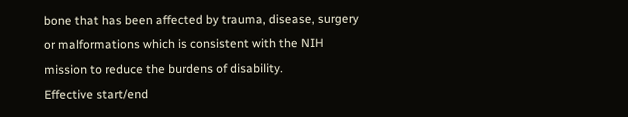bone that has been affected by trauma, disease, surgery or malformations which is consistent with the NIH mission to reduce the burdens of disability.
Effective start/end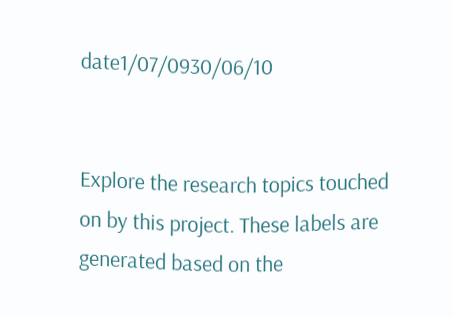date1/07/0930/06/10


Explore the research topics touched on by this project. These labels are generated based on the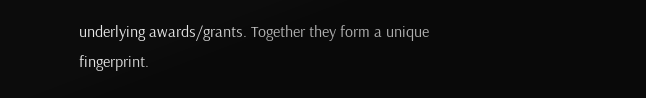underlying awards/grants. Together they form a unique fingerprint.